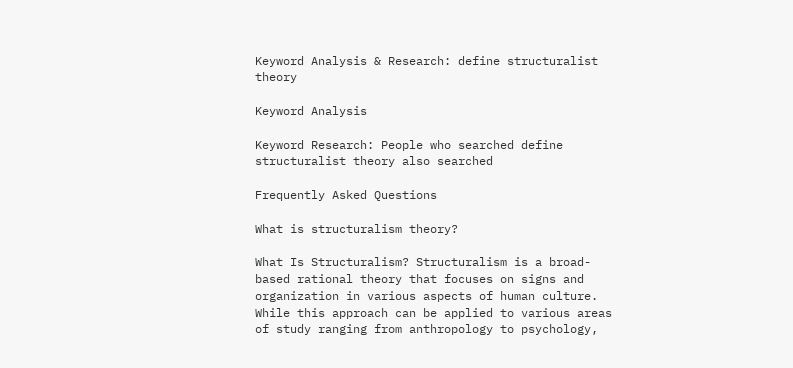Keyword Analysis & Research: define structuralist theory

Keyword Analysis

Keyword Research: People who searched define structuralist theory also searched

Frequently Asked Questions

What is structuralism theory?

What Is Structuralism? Structuralism is a broad-based rational theory that focuses on signs and organization in various aspects of human culture. While this approach can be applied to various areas of study ranging from anthropology to psychology,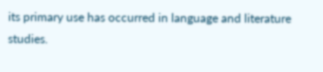its primary use has occurred in language and literature studies.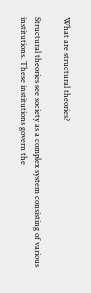What are structural theories?

Structural theories see society as a complex system consisting of various institutions. These institutions govern the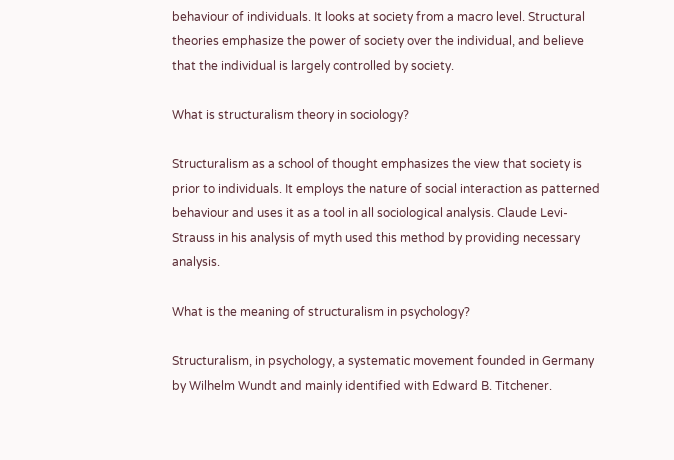behaviour of individuals. It looks at society from a macro level. Structural theories emphasize the power of society over the individual, and believe that the individual is largely controlled by society.

What is structuralism theory in sociology?

Structuralism as a school of thought emphasizes the view that society is prior to individuals. It employs the nature of social interaction as patterned behaviour and uses it as a tool in all sociological analysis. Claude Levi-Strauss in his analysis of myth used this method by providing necessary analysis.

What is the meaning of structuralism in psychology?

Structuralism, in psychology, a systematic movement founded in Germany by Wilhelm Wundt and mainly identified with Edward B. Titchener.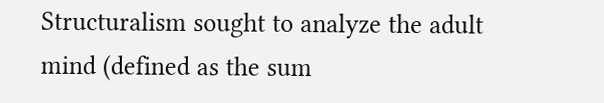Structuralism sought to analyze the adult mind (defined as the sum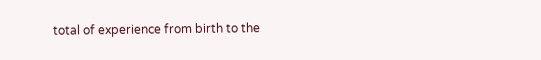total of experience from birth to the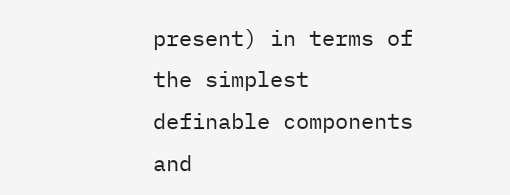present) in terms of the simplest definable components and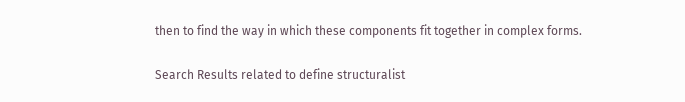then to find the way in which these components fit together in complex forms.

Search Results related to define structuralist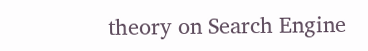theory on Search Engine